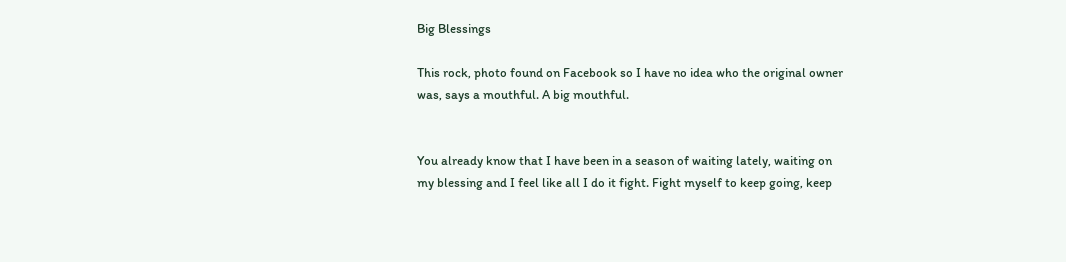Big Blessings

This rock, photo found on Facebook so I have no idea who the original owner was, says a mouthful. A big mouthful.


You already know that I have been in a season of waiting lately, waiting on my blessing and I feel like all I do it fight. Fight myself to keep going, keep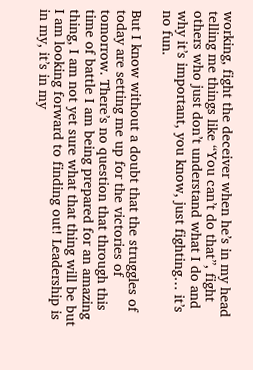working, fight the deceiver when he’s in my head telling me things like “You can’t do that”, fight others who just don’t understand what I do and why it’s important, you know, just fighting… it’s no fun.

But I know without a doubt that the struggles of today are setting me up for the victories of tomorrow. There’s no question that through this time of battle I am being prepared for an amazing thing, I am not yet sure what that thing will be but I am looking forward to finding out! Leadership is in my, it’s in my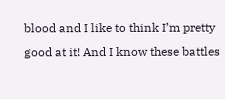blood and I like to think I’m pretty good at it! And I know these battles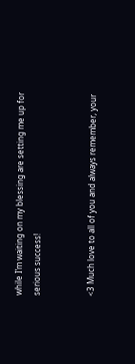while I’m waiting on my blessing are setting me up for serious success!


<3 Much love to all of you and always remember, your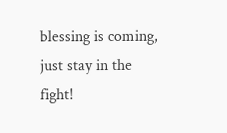blessing is coming, just stay in the fight!